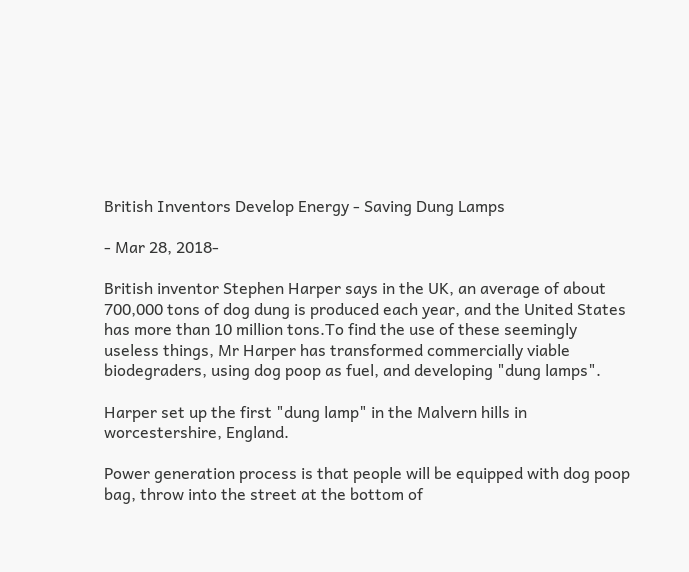British Inventors Develop Energy - Saving Dung Lamps

- Mar 28, 2018-

British inventor Stephen Harper says in the UK, an average of about 700,000 tons of dog dung is produced each year, and the United States has more than 10 million tons.To find the use of these seemingly useless things, Mr Harper has transformed commercially viable biodegraders, using dog poop as fuel, and developing "dung lamps".

Harper set up the first "dung lamp" in the Malvern hills in worcestershire, England.

Power generation process is that people will be equipped with dog poop bag, throw into the street at the bottom of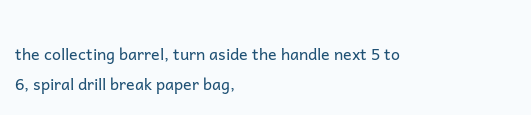the collecting barrel, turn aside the handle next 5 to 6, spiral drill break paper bag,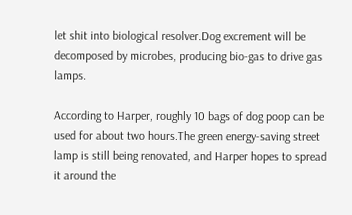let shit into biological resolver.Dog excrement will be decomposed by microbes, producing bio-gas to drive gas lamps.

According to Harper, roughly 10 bags of dog poop can be used for about two hours.The green energy-saving street lamp is still being renovated, and Harper hopes to spread it around the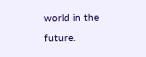world in the future.